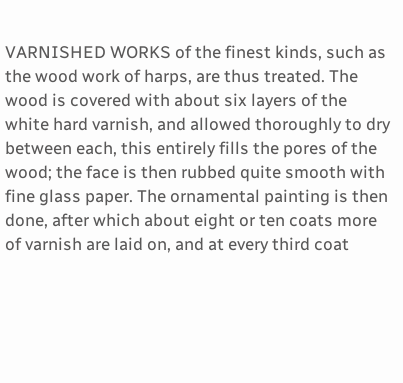VARNISHED WORKS of the finest kinds, such as the wood work of harps, are thus treated. The wood is covered with about six layers of the white hard varnish, and allowed thoroughly to dry between each, this entirely fills the pores of the wood; the face is then rubbed quite smooth with fine glass paper. The ornamental painting is then done, after which about eight or ten coats more of varnish are laid on, and at every third coat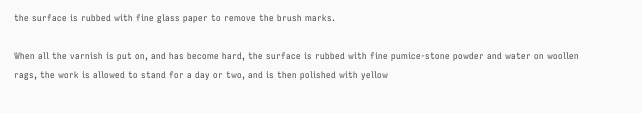the surface is rubbed with fine glass paper to remove the brush marks.

When all the varnish is put on, and has become hard, the surface is rubbed with fine pumice-stone powder and water on woollen rags, the work is allowed to stand for a day or two, and is then polished with yellow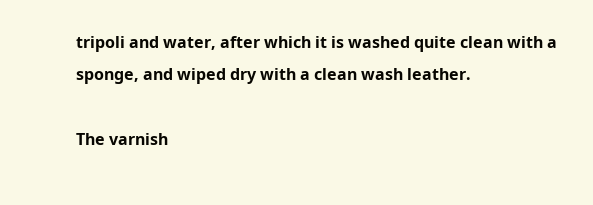tripoli and water, after which it is washed quite clean with a sponge, and wiped dry with a clean wash leather.

The varnish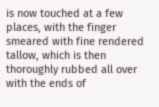is now touched at a few places, with the finger smeared with fine rendered tallow, which is then thoroughly rubbed all over with the ends of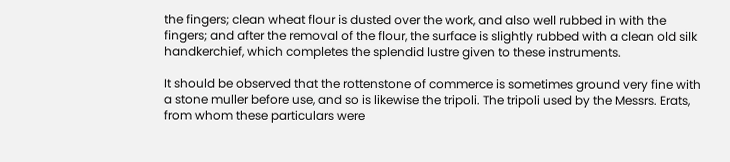the fingers; clean wheat flour is dusted over the work, and also well rubbed in with the fingers; and after the removal of the flour, the surface is slightly rubbed with a clean old silk handkerchief, which completes the splendid lustre given to these instruments.

It should be observed that the rottenstone of commerce is sometimes ground very fine with a stone muller before use, and so is likewise the tripoli. The tripoli used by the Messrs. Erats, from whom these particulars were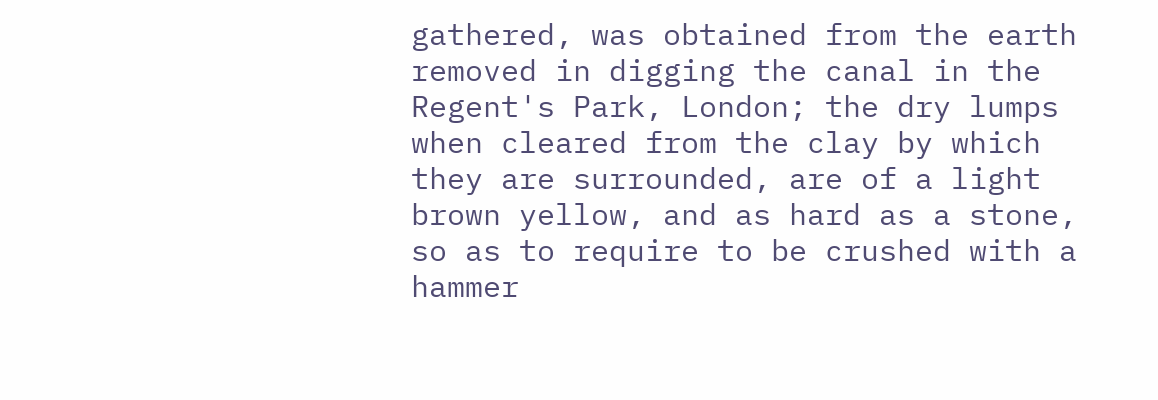gathered, was obtained from the earth removed in digging the canal in the Regent's Park, London; the dry lumps when cleared from the clay by which they are surrounded, are of a light brown yellow, and as hard as a stone, so as to require to be crushed with a hammer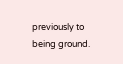previously to being ground.